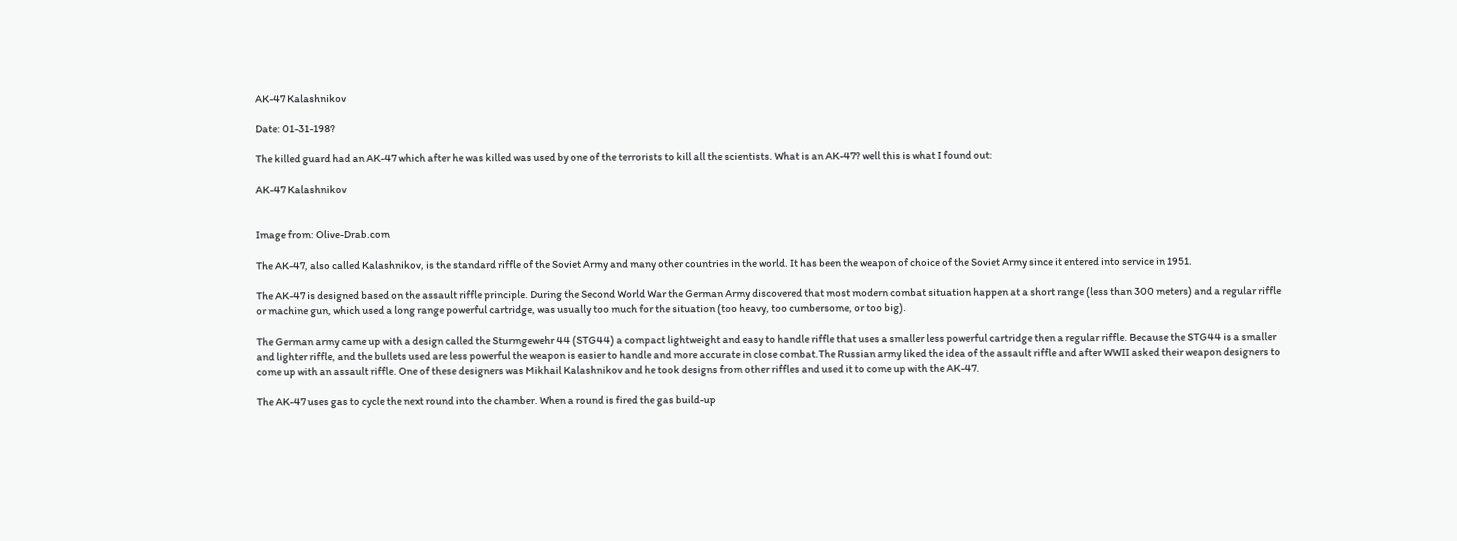AK-47 Kalashnikov

Date: 01-31-198?

The killed guard had an AK-47 which after he was killed was used by one of the terrorists to kill all the scientists. What is an AK-47? well this is what I found out:

AK-47 Kalashnikov


Image from: Olive-Drab.com

The AK-47, also called Kalashnikov, is the standard riffle of the Soviet Army and many other countries in the world. It has been the weapon of choice of the Soviet Army since it entered into service in 1951.

The AK-47 is designed based on the assault riffle principle. During the Second World War the German Army discovered that most modern combat situation happen at a short range (less than 300 meters) and a regular riffle or machine gun, which used a long range powerful cartridge, was usually too much for the situation (too heavy, too cumbersome, or too big).

The German army came up with a design called the Sturmgewehr 44 (STG44) a compact lightweight and easy to handle riffle that uses a smaller less powerful cartridge then a regular riffle. Because the STG44 is a smaller and lighter riffle, and the bullets used are less powerful the weapon is easier to handle and more accurate in close combat.The Russian army liked the idea of the assault riffle and after WWII asked their weapon designers to come up with an assault riffle. One of these designers was Mikhail Kalashnikov and he took designs from other riffles and used it to come up with the AK-47.

The AK-47 uses gas to cycle the next round into the chamber. When a round is fired the gas build-up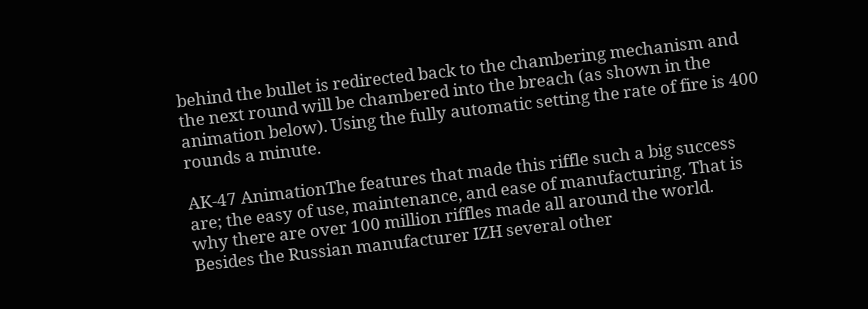behind the bullet is redirected back to the chambering mechanism and the next round will be chambered into the breach (as shown in the animation below). Using the fully automatic setting the rate of fire is 400 rounds a minute.

AK-47 AnimationThe features that made this riffle such a big success are; the easy of use, maintenance, and ease of manufacturing. That is why there are over 100 million riffles made all around the world. Besides the Russian manufacturer IZH several other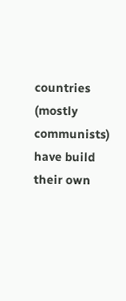countries (mostly communists) have build their own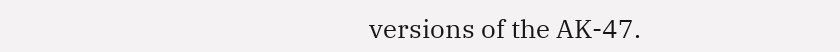versions of the AK-47.